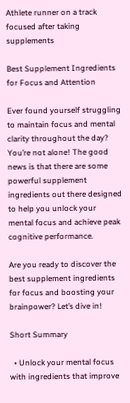Athlete runner on a track focused after taking supplements

Best Supplement Ingredients for Focus and Attention

Ever found yourself struggling to maintain focus and mental clarity throughout the day? You’re not alone! The good news is that there are some powerful supplement ingredients out there designed to help you unlock your mental focus and achieve peak cognitive performance.

Are you ready to discover the best supplement ingredients for focus and boosting your brainpower? Let’s dive in!

Short Summary

  • Unlock your mental focus with ingredients that improve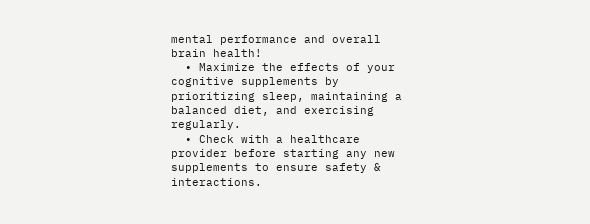mental performance and overall brain health!
  • Maximize the effects of your cognitive supplements by prioritizing sleep, maintaining a balanced diet, and exercising regularly.
  • Check with a healthcare provider before starting any new supplements to ensure safety & interactions.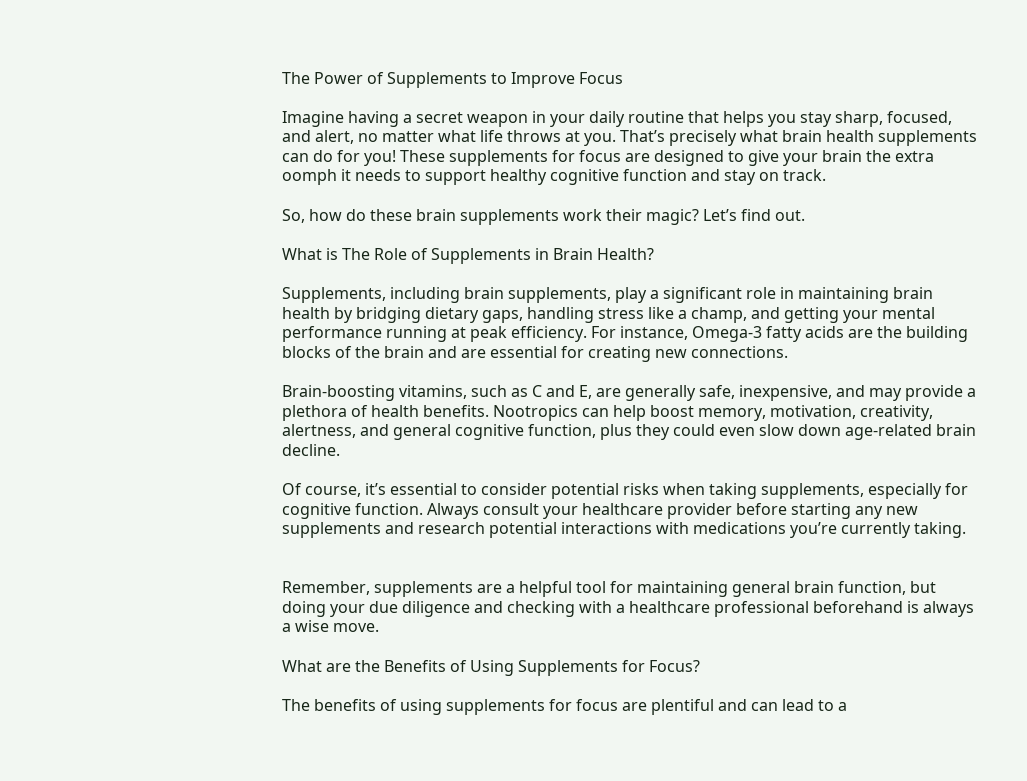The Power of Supplements to Improve Focus

Imagine having a secret weapon in your daily routine that helps you stay sharp, focused, and alert, no matter what life throws at you. That’s precisely what brain health supplements can do for you! These supplements for focus are designed to give your brain the extra oomph it needs to support healthy cognitive function and stay on track.

So, how do these brain supplements work their magic? Let’s find out.

What is The Role of Supplements in Brain Health?

Supplements, including brain supplements, play a significant role in maintaining brain health by bridging dietary gaps, handling stress like a champ, and getting your mental performance running at peak efficiency. For instance, Omega-3 fatty acids are the building blocks of the brain and are essential for creating new connections.

Brain-boosting vitamins, such as C and E, are generally safe, inexpensive, and may provide a plethora of health benefits. Nootropics can help boost memory, motivation, creativity, alertness, and general cognitive function, plus they could even slow down age-related brain decline.

Of course, it’s essential to consider potential risks when taking supplements, especially for cognitive function. Always consult your healthcare provider before starting any new supplements and research potential interactions with medications you’re currently taking.


Remember, supplements are a helpful tool for maintaining general brain function, but doing your due diligence and checking with a healthcare professional beforehand is always a wise move.

What are the Benefits of Using Supplements for Focus?

The benefits of using supplements for focus are plentiful and can lead to a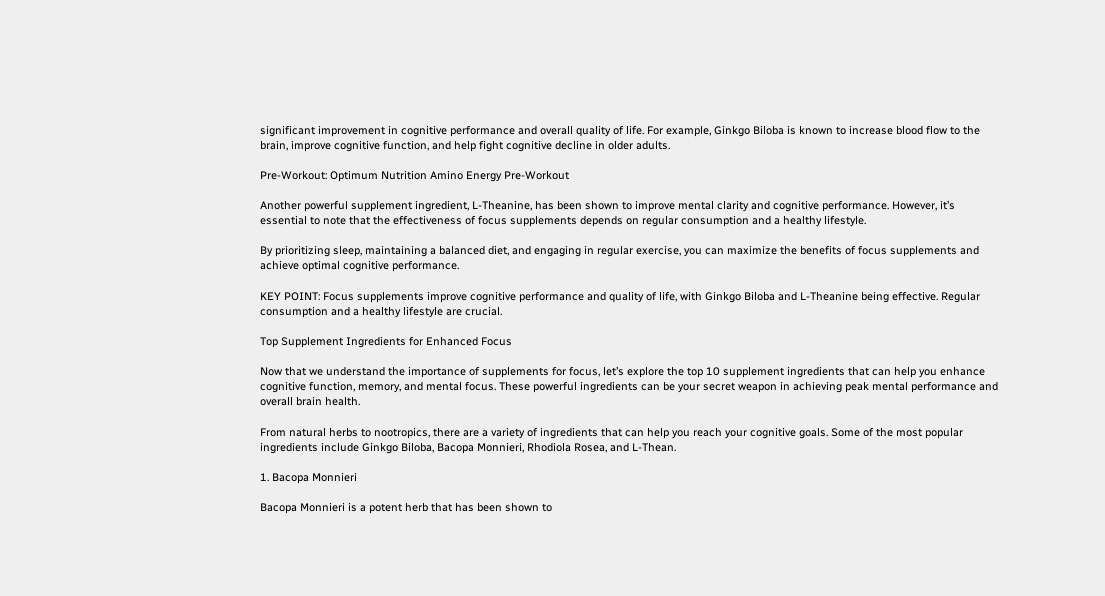significant improvement in cognitive performance and overall quality of life. For example, Ginkgo Biloba is known to increase blood flow to the brain, improve cognitive function, and help fight cognitive decline in older adults.

Pre-Workout: Optimum Nutrition Amino Energy Pre-Workout

Another powerful supplement ingredient, L-Theanine, has been shown to improve mental clarity and cognitive performance. However, it’s essential to note that the effectiveness of focus supplements depends on regular consumption and a healthy lifestyle.

By prioritizing sleep, maintaining a balanced diet, and engaging in regular exercise, you can maximize the benefits of focus supplements and achieve optimal cognitive performance.

KEY POINT: Focus supplements improve cognitive performance and quality of life, with Ginkgo Biloba and L-Theanine being effective. Regular consumption and a healthy lifestyle are crucial.

Top Supplement Ingredients for Enhanced Focus

Now that we understand the importance of supplements for focus, let’s explore the top 10 supplement ingredients that can help you enhance cognitive function, memory, and mental focus. These powerful ingredients can be your secret weapon in achieving peak mental performance and overall brain health.

From natural herbs to nootropics, there are a variety of ingredients that can help you reach your cognitive goals. Some of the most popular ingredients include Ginkgo Biloba, Bacopa Monnieri, Rhodiola Rosea, and L-Thean.

1. Bacopa Monnieri

Bacopa Monnieri is a potent herb that has been shown to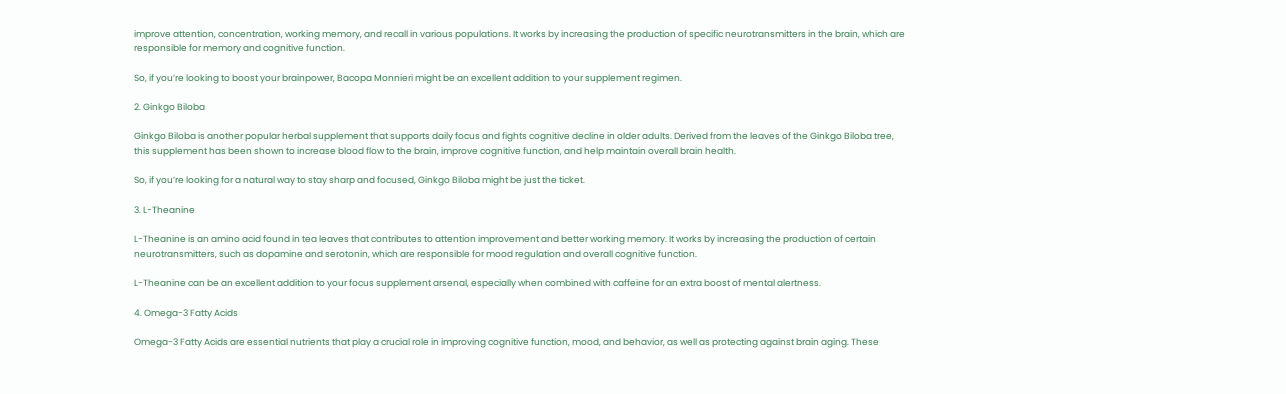improve attention, concentration, working memory, and recall in various populations. It works by increasing the production of specific neurotransmitters in the brain, which are responsible for memory and cognitive function.

So, if you’re looking to boost your brainpower, Bacopa Monnieri might be an excellent addition to your supplement regimen.

2. Ginkgo Biloba

Ginkgo Biloba is another popular herbal supplement that supports daily focus and fights cognitive decline in older adults. Derived from the leaves of the Ginkgo Biloba tree, this supplement has been shown to increase blood flow to the brain, improve cognitive function, and help maintain overall brain health.

So, if you’re looking for a natural way to stay sharp and focused, Ginkgo Biloba might be just the ticket.

3. L-Theanine

L-Theanine is an amino acid found in tea leaves that contributes to attention improvement and better working memory. It works by increasing the production of certain neurotransmitters, such as dopamine and serotonin, which are responsible for mood regulation and overall cognitive function.

L-Theanine can be an excellent addition to your focus supplement arsenal, especially when combined with caffeine for an extra boost of mental alertness.

4. Omega-3 Fatty Acids

Omega-3 Fatty Acids are essential nutrients that play a crucial role in improving cognitive function, mood, and behavior, as well as protecting against brain aging. These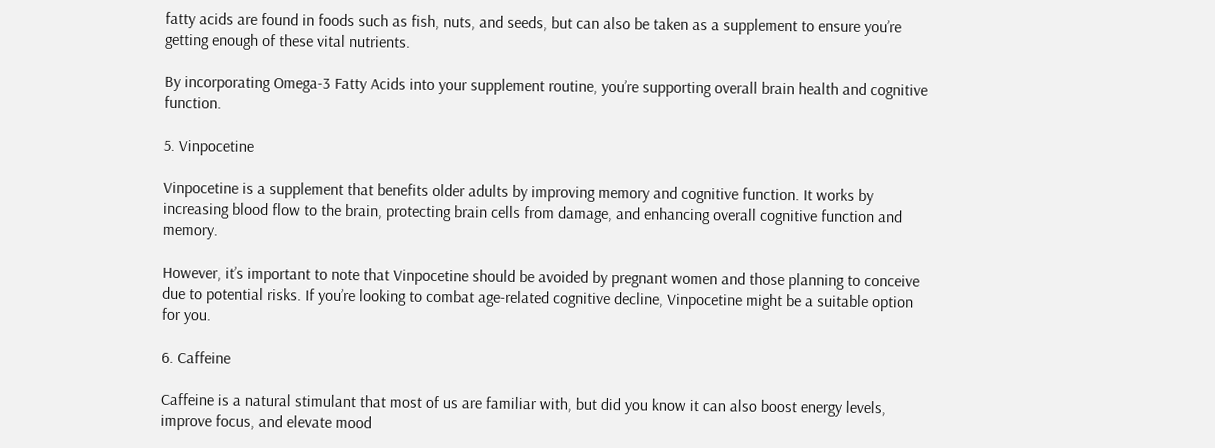fatty acids are found in foods such as fish, nuts, and seeds, but can also be taken as a supplement to ensure you’re getting enough of these vital nutrients.

By incorporating Omega-3 Fatty Acids into your supplement routine, you’re supporting overall brain health and cognitive function.

5. Vinpocetine

Vinpocetine is a supplement that benefits older adults by improving memory and cognitive function. It works by increasing blood flow to the brain, protecting brain cells from damage, and enhancing overall cognitive function and memory.

However, it’s important to note that Vinpocetine should be avoided by pregnant women and those planning to conceive due to potential risks. If you’re looking to combat age-related cognitive decline, Vinpocetine might be a suitable option for you.

6. Caffeine

Caffeine is a natural stimulant that most of us are familiar with, but did you know it can also boost energy levels, improve focus, and elevate mood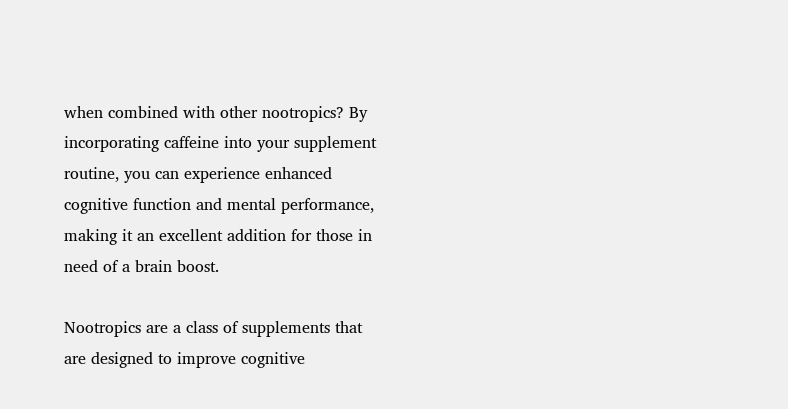when combined with other nootropics? By incorporating caffeine into your supplement routine, you can experience enhanced cognitive function and mental performance, making it an excellent addition for those in need of a brain boost.

Nootropics are a class of supplements that are designed to improve cognitive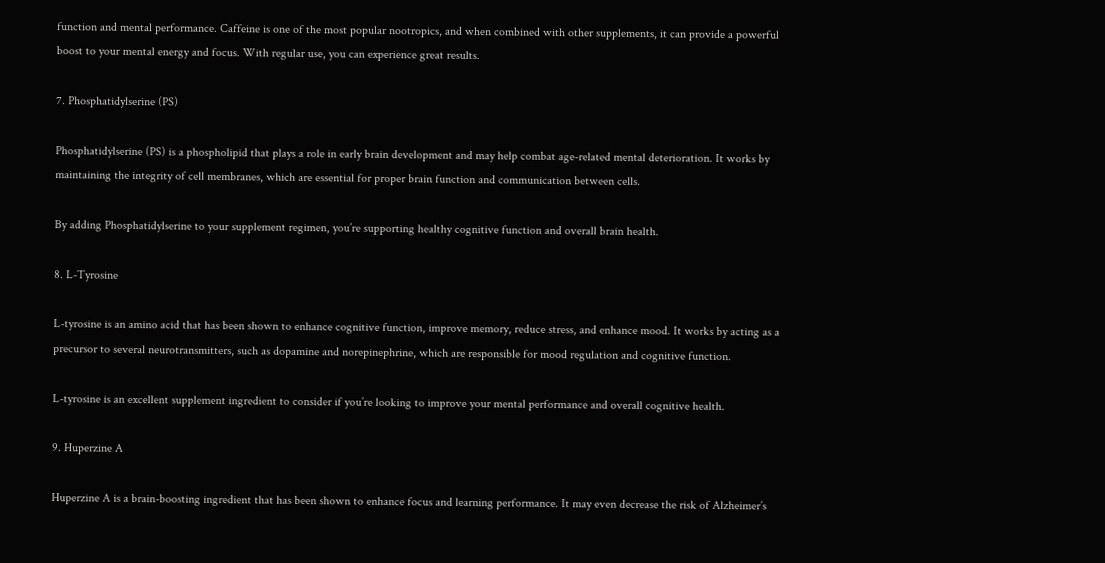function and mental performance. Caffeine is one of the most popular nootropics, and when combined with other supplements, it can provide a powerful boost to your mental energy and focus. With regular use, you can experience great results.

7. Phosphatidylserine (PS)

Phosphatidylserine (PS) is a phospholipid that plays a role in early brain development and may help combat age-related mental deterioration. It works by maintaining the integrity of cell membranes, which are essential for proper brain function and communication between cells.

By adding Phosphatidylserine to your supplement regimen, you’re supporting healthy cognitive function and overall brain health.

8. L-Tyrosine

L-tyrosine is an amino acid that has been shown to enhance cognitive function, improve memory, reduce stress, and enhance mood. It works by acting as a precursor to several neurotransmitters, such as dopamine and norepinephrine, which are responsible for mood regulation and cognitive function.

L-tyrosine is an excellent supplement ingredient to consider if you’re looking to improve your mental performance and overall cognitive health.

9. Huperzine A

Huperzine A is a brain-boosting ingredient that has been shown to enhance focus and learning performance. It may even decrease the risk of Alzheimer’s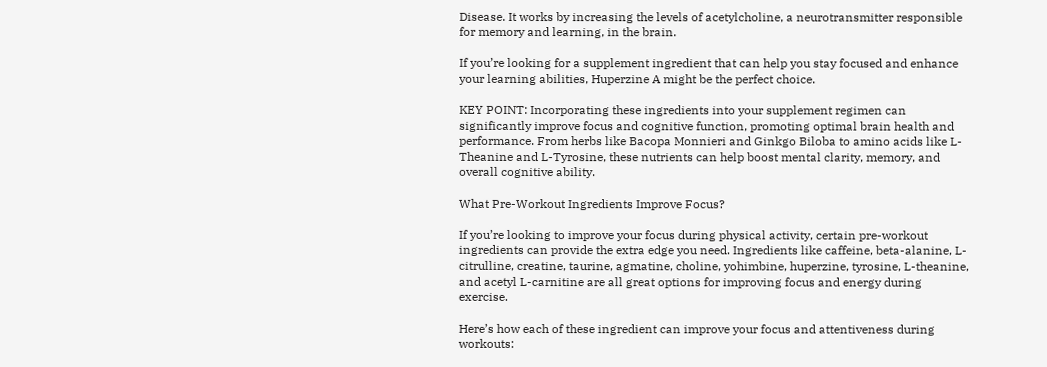Disease. It works by increasing the levels of acetylcholine, a neurotransmitter responsible for memory and learning, in the brain.

If you’re looking for a supplement ingredient that can help you stay focused and enhance your learning abilities, Huperzine A might be the perfect choice.

KEY POINT: Incorporating these ingredients into your supplement regimen can significantly improve focus and cognitive function, promoting optimal brain health and performance. From herbs like Bacopa Monnieri and Ginkgo Biloba to amino acids like L-Theanine and L-Tyrosine, these nutrients can help boost mental clarity, memory, and overall cognitive ability.

What Pre-Workout Ingredients Improve Focus?

If you’re looking to improve your focus during physical activity, certain pre-workout ingredients can provide the extra edge you need. Ingredients like caffeine, beta-alanine, L-citrulline, creatine, taurine, agmatine, choline, yohimbine, huperzine, tyrosine, L-theanine, and acetyl L-carnitine are all great options for improving focus and energy during exercise.

Here’s how each of these ingredient can improve your focus and attentiveness during workouts: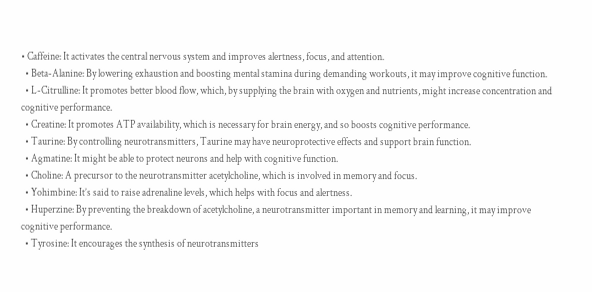• Caffeine: It activates the central nervous system and improves alertness, focus, and attention.
  • Beta-Alanine: By lowering exhaustion and boosting mental stamina during demanding workouts, it may improve cognitive function.
  • L-Citrulline: It promotes better blood flow, which, by supplying the brain with oxygen and nutrients, might increase concentration and cognitive performance.
  • Creatine: It promotes ATP availability, which is necessary for brain energy, and so boosts cognitive performance.
  • Taurine: By controlling neurotransmitters, Taurine may have neuroprotective effects and support brain function.
  • Agmatine: It might be able to protect neurons and help with cognitive function.
  • Choline: A precursor to the neurotransmitter acetylcholine, which is involved in memory and focus.
  • Yohimbine: It’s said to raise adrenaline levels, which helps with focus and alertness.
  • Huperzine: By preventing the breakdown of acetylcholine, a neurotransmitter important in memory and learning, it may improve cognitive performance.
  • Tyrosine: It encourages the synthesis of neurotransmitters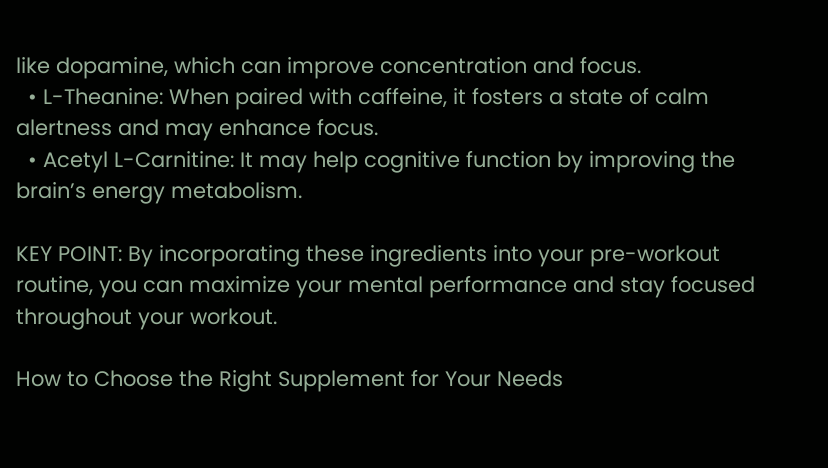like dopamine, which can improve concentration and focus.
  • L-Theanine: When paired with caffeine, it fosters a state of calm alertness and may enhance focus.
  • Acetyl L-Carnitine: It may help cognitive function by improving the brain’s energy metabolism.

KEY POINT: By incorporating these ingredients into your pre-workout routine, you can maximize your mental performance and stay focused throughout your workout.

How to Choose the Right Supplement for Your Needs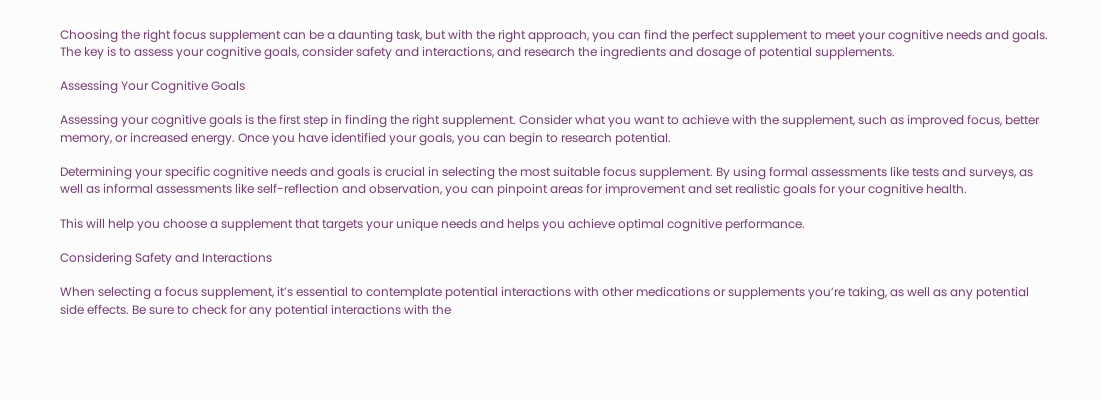Choosing the right focus supplement can be a daunting task, but with the right approach, you can find the perfect supplement to meet your cognitive needs and goals. The key is to assess your cognitive goals, consider safety and interactions, and research the ingredients and dosage of potential supplements.

Assessing Your Cognitive Goals

Assessing your cognitive goals is the first step in finding the right supplement. Consider what you want to achieve with the supplement, such as improved focus, better memory, or increased energy. Once you have identified your goals, you can begin to research potential.

Determining your specific cognitive needs and goals is crucial in selecting the most suitable focus supplement. By using formal assessments like tests and surveys, as well as informal assessments like self-reflection and observation, you can pinpoint areas for improvement and set realistic goals for your cognitive health.

This will help you choose a supplement that targets your unique needs and helps you achieve optimal cognitive performance.

Considering Safety and Interactions

When selecting a focus supplement, it’s essential to contemplate potential interactions with other medications or supplements you’re taking, as well as any potential side effects. Be sure to check for any potential interactions with the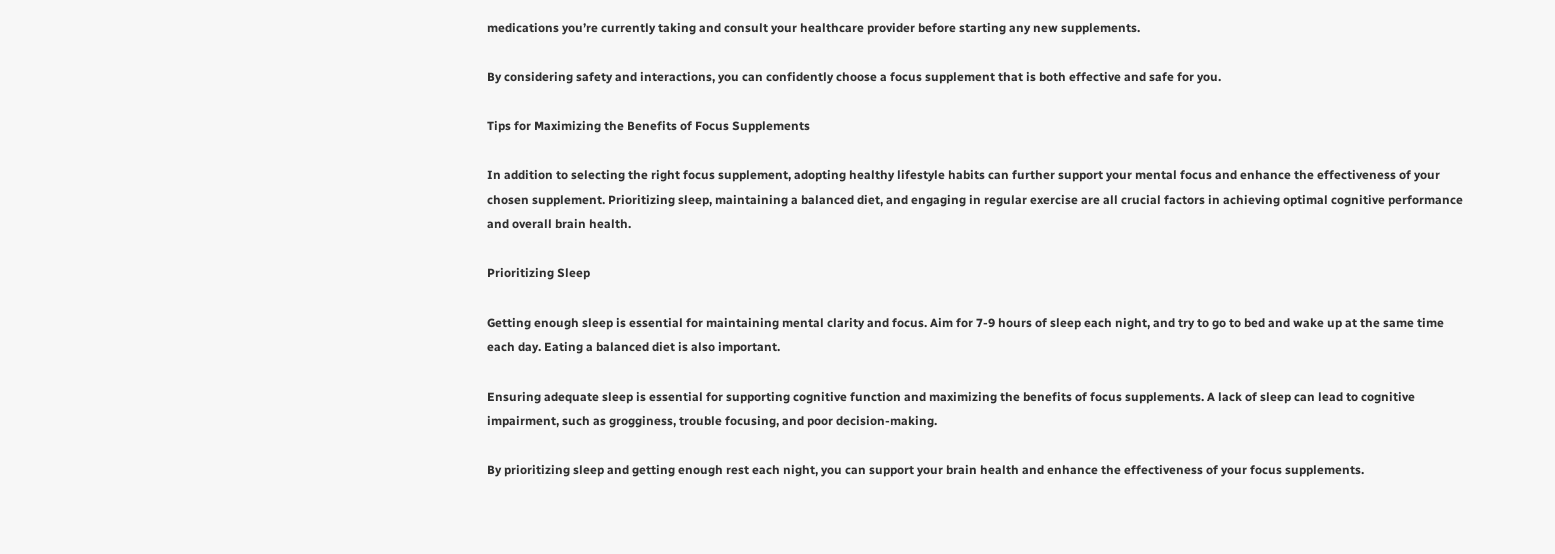medications you’re currently taking and consult your healthcare provider before starting any new supplements.

By considering safety and interactions, you can confidently choose a focus supplement that is both effective and safe for you.

Tips for Maximizing the Benefits of Focus Supplements

In addition to selecting the right focus supplement, adopting healthy lifestyle habits can further support your mental focus and enhance the effectiveness of your chosen supplement. Prioritizing sleep, maintaining a balanced diet, and engaging in regular exercise are all crucial factors in achieving optimal cognitive performance and overall brain health.

Prioritizing Sleep

Getting enough sleep is essential for maintaining mental clarity and focus. Aim for 7-9 hours of sleep each night, and try to go to bed and wake up at the same time each day. Eating a balanced diet is also important.

Ensuring adequate sleep is essential for supporting cognitive function and maximizing the benefits of focus supplements. A lack of sleep can lead to cognitive impairment, such as grogginess, trouble focusing, and poor decision-making.

By prioritizing sleep and getting enough rest each night, you can support your brain health and enhance the effectiveness of your focus supplements.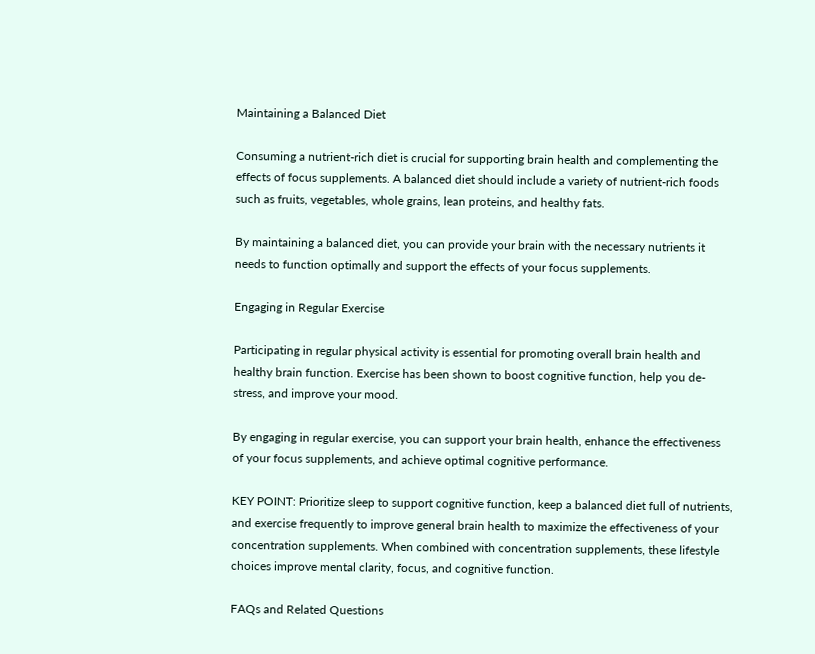Maintaining a Balanced Diet

Consuming a nutrient-rich diet is crucial for supporting brain health and complementing the effects of focus supplements. A balanced diet should include a variety of nutrient-rich foods such as fruits, vegetables, whole grains, lean proteins, and healthy fats.

By maintaining a balanced diet, you can provide your brain with the necessary nutrients it needs to function optimally and support the effects of your focus supplements.

Engaging in Regular Exercise

Participating in regular physical activity is essential for promoting overall brain health and healthy brain function. Exercise has been shown to boost cognitive function, help you de-stress, and improve your mood.

By engaging in regular exercise, you can support your brain health, enhance the effectiveness of your focus supplements, and achieve optimal cognitive performance.

KEY POINT: Prioritize sleep to support cognitive function, keep a balanced diet full of nutrients, and exercise frequently to improve general brain health to maximize the effectiveness of your concentration supplements. When combined with concentration supplements, these lifestyle choices improve mental clarity, focus, and cognitive function.

FAQs and Related Questions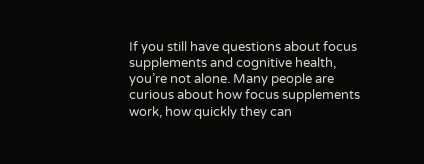If you still have questions about focus supplements and cognitive health, you’re not alone. Many people are curious about how focus supplements work, how quickly they can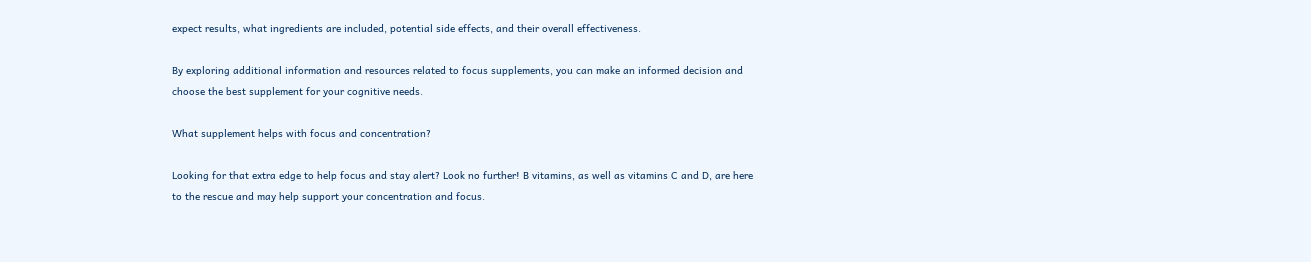expect results, what ingredients are included, potential side effects, and their overall effectiveness.

By exploring additional information and resources related to focus supplements, you can make an informed decision and choose the best supplement for your cognitive needs.

What supplement helps with focus and concentration?

Looking for that extra edge to help focus and stay alert? Look no further! B vitamins, as well as vitamins C and D, are here to the rescue and may help support your concentration and focus.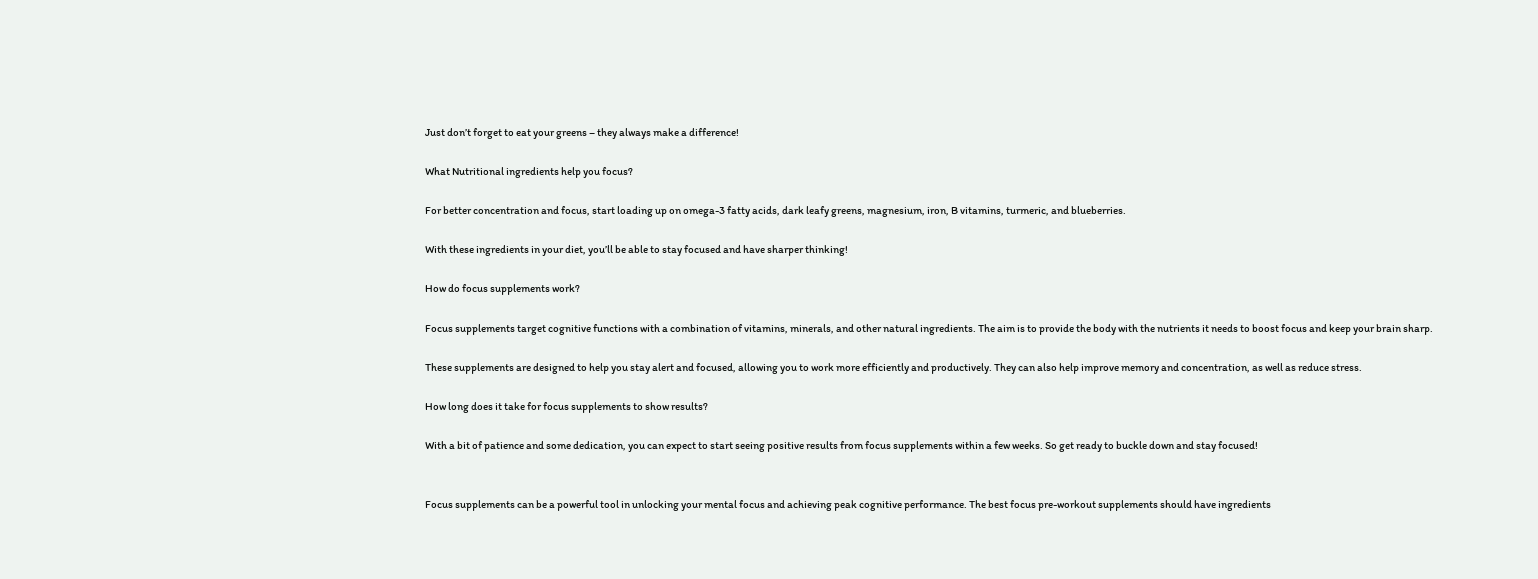Just don’t forget to eat your greens – they always make a difference!

What Nutritional ingredients help you focus?

For better concentration and focus, start loading up on omega-3 fatty acids, dark leafy greens, magnesium, iron, B vitamins, turmeric, and blueberries.

With these ingredients in your diet, you’ll be able to stay focused and have sharper thinking!

How do focus supplements work?

Focus supplements target cognitive functions with a combination of vitamins, minerals, and other natural ingredients. The aim is to provide the body with the nutrients it needs to boost focus and keep your brain sharp.

These supplements are designed to help you stay alert and focused, allowing you to work more efficiently and productively. They can also help improve memory and concentration, as well as reduce stress.

How long does it take for focus supplements to show results?

With a bit of patience and some dedication, you can expect to start seeing positive results from focus supplements within a few weeks. So get ready to buckle down and stay focused!


Focus supplements can be a powerful tool in unlocking your mental focus and achieving peak cognitive performance. The best focus pre-workout supplements should have ingredients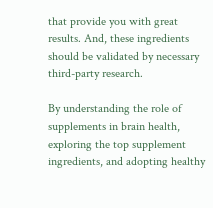that provide you with great results. And, these ingredients should be validated by necessary third-party research.

By understanding the role of supplements in brain health, exploring the top supplement ingredients, and adopting healthy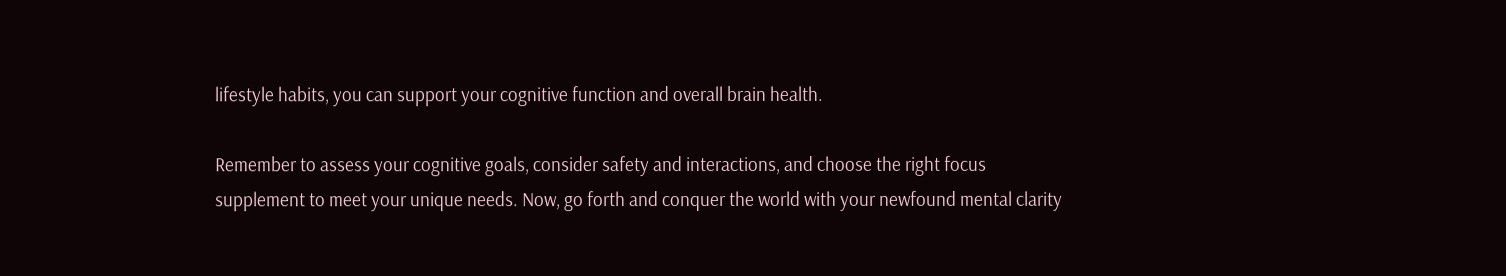lifestyle habits, you can support your cognitive function and overall brain health.

Remember to assess your cognitive goals, consider safety and interactions, and choose the right focus supplement to meet your unique needs. Now, go forth and conquer the world with your newfound mental clarity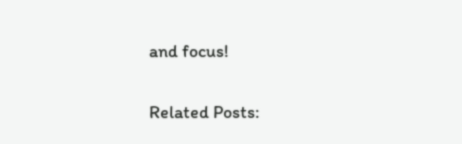and focus!

Related Posts: